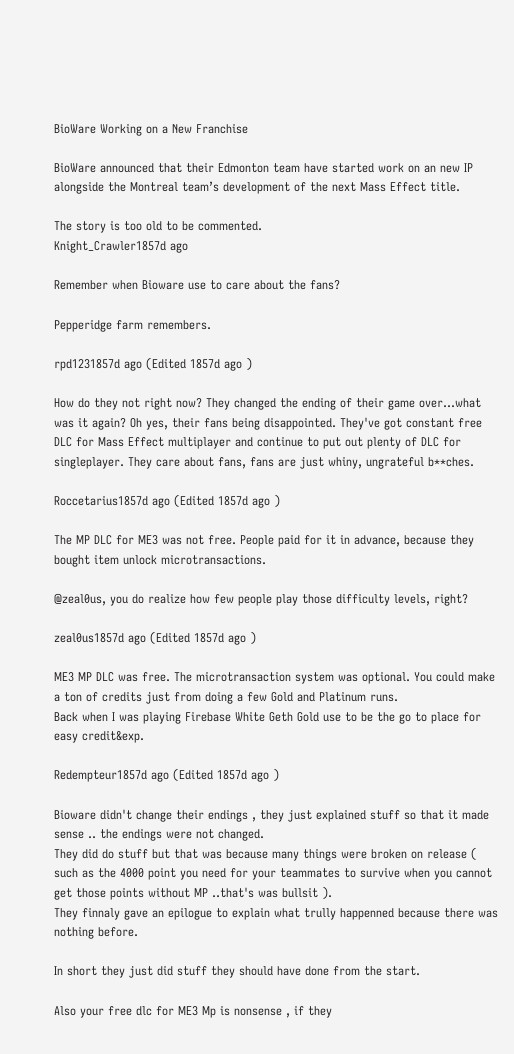BioWare Working on a New Franchise

BioWare announced that their Edmonton team have started work on an new IP alongside the Montreal team’s development of the next Mass Effect title.

The story is too old to be commented.
Knight_Crawler1857d ago

Remember when Bioware use to care about the fans?

Pepperidge farm remembers.

rpd1231857d ago (Edited 1857d ago )

How do they not right now? They changed the ending of their game over...what was it again? Oh yes, their fans being disappointed. They've got constant free DLC for Mass Effect multiplayer and continue to put out plenty of DLC for singleplayer. They care about fans, fans are just whiny, ungrateful b**ches.

Roccetarius1857d ago (Edited 1857d ago )

The MP DLC for ME3 was not free. People paid for it in advance, because they bought item unlock microtransactions.

@zeal0us, you do realize how few people play those difficulty levels, right?

zeal0us1857d ago (Edited 1857d ago )

ME3 MP DLC was free. The microtransaction system was optional. You could make a ton of credits just from doing a few Gold and Platinum runs.
Back when I was playing Firebase White Geth Gold use to be the go to place for easy credit&exp.

Redempteur1857d ago (Edited 1857d ago )

Bioware didn't change their endings , they just explained stuff so that it made sense .. the endings were not changed.
They did do stuff but that was because many things were broken on release ( such as the 4000 point you need for your teammates to survive when you cannot get those points without MP ..that's was bullsit ).
They finnaly gave an epilogue to explain what trully happenned because there was nothing before.

In short they just did stuff they should have done from the start.

Also your free dlc for ME3 Mp is nonsense , if they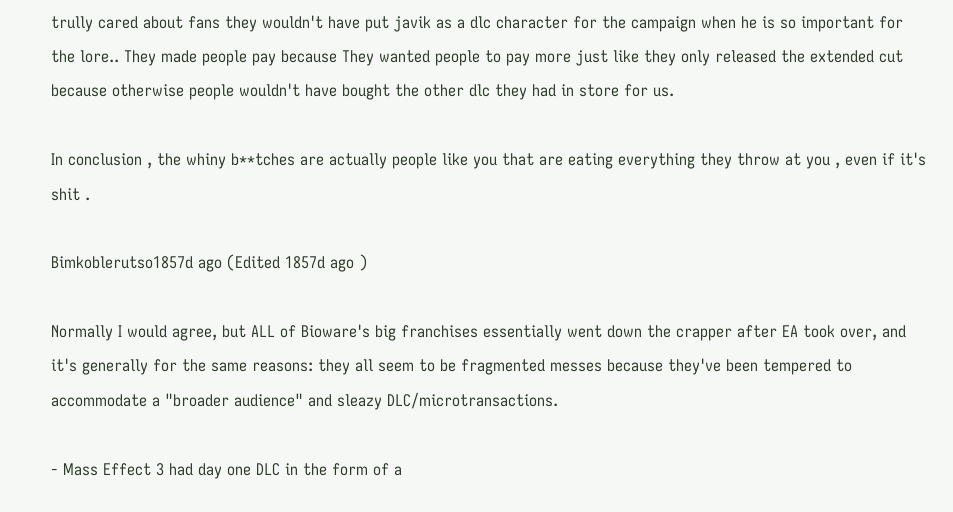trully cared about fans they wouldn't have put javik as a dlc character for the campaign when he is so important for the lore.. They made people pay because They wanted people to pay more just like they only released the extended cut because otherwise people wouldn't have bought the other dlc they had in store for us.

In conclusion , the whiny b**tches are actually people like you that are eating everything they throw at you , even if it's shit .

Bimkoblerutso1857d ago (Edited 1857d ago )

Normally I would agree, but ALL of Bioware's big franchises essentially went down the crapper after EA took over, and it's generally for the same reasons: they all seem to be fragmented messes because they've been tempered to accommodate a "broader audience" and sleazy DLC/microtransactions.

- Mass Effect 3 had day one DLC in the form of a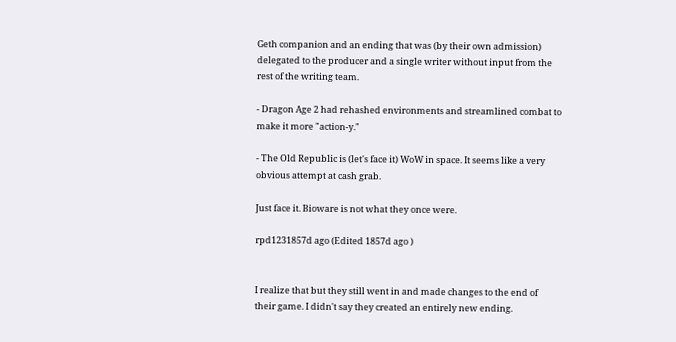Geth companion and an ending that was (by their own admission) delegated to the producer and a single writer without input from the rest of the writing team.

- Dragon Age 2 had rehashed environments and streamlined combat to make it more "action-y."

- The Old Republic is (let's face it) WoW in space. It seems like a very obvious attempt at cash grab.

Just face it. Bioware is not what they once were.

rpd1231857d ago (Edited 1857d ago )


I realize that but they still went in and made changes to the end of their game. I didn't say they created an entirely new ending.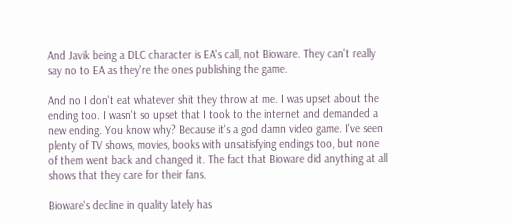And Javik being a DLC character is EA's call, not Bioware. They can't really say no to EA as they're the ones publishing the game.

And no I don't eat whatever shit they throw at me. I was upset about the ending too. I wasn't so upset that I took to the internet and demanded a new ending. You know why? Because it's a god damn video game. I've seen plenty of TV shows, movies, books with unsatisfying endings too, but none of them went back and changed it. The fact that Bioware did anything at all shows that they care for their fans.

Bioware's decline in quality lately has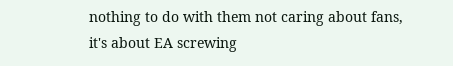nothing to do with them not caring about fans, it's about EA screwing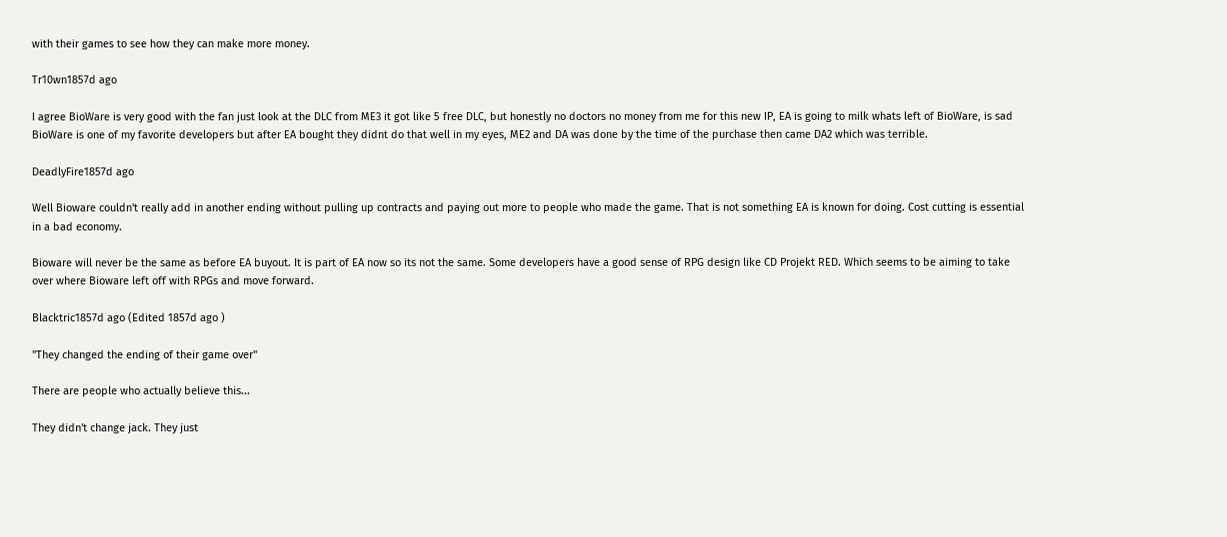with their games to see how they can make more money.

Tr10wn1857d ago

I agree BioWare is very good with the fan just look at the DLC from ME3 it got like 5 free DLC, but honestly no doctors no money from me for this new IP, EA is going to milk whats left of BioWare, is sad BioWare is one of my favorite developers but after EA bought they didnt do that well in my eyes, ME2 and DA was done by the time of the purchase then came DA2 which was terrible.

DeadlyFire1857d ago

Well Bioware couldn't really add in another ending without pulling up contracts and paying out more to people who made the game. That is not something EA is known for doing. Cost cutting is essential in a bad economy.

Bioware will never be the same as before EA buyout. It is part of EA now so its not the same. Some developers have a good sense of RPG design like CD Projekt RED. Which seems to be aiming to take over where Bioware left off with RPGs and move forward.

Blacktric1857d ago (Edited 1857d ago )

"They changed the ending of their game over"

There are people who actually believe this...

They didn't change jack. They just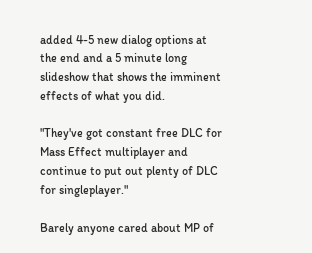added 4-5 new dialog options at the end and a 5 minute long slideshow that shows the imminent effects of what you did.

"They've got constant free DLC for Mass Effect multiplayer and continue to put out plenty of DLC for singleplayer."

Barely anyone cared about MP of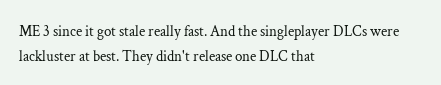ME 3 since it got stale really fast. And the singleplayer DLCs were lackluster at best. They didn't release one DLC that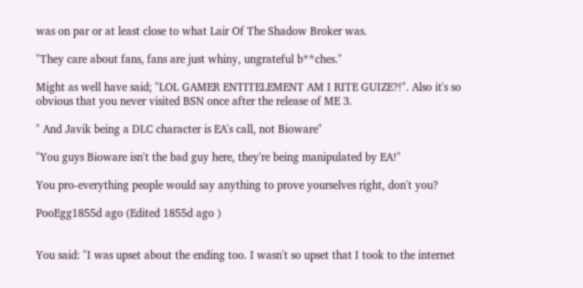was on par or at least close to what Lair Of The Shadow Broker was.

"They care about fans, fans are just whiny, ungrateful b**ches."

Might as well have said; "LOL GAMER ENTITELEMENT AM I RITE GUIZE?!". Also it's so obvious that you never visited BSN once after the release of ME 3.

" And Javik being a DLC character is EA's call, not Bioware"

"You guys Bioware isn't the bad guy here, they're being manipulated by EA!"

You pro-everything people would say anything to prove yourselves right, don't you?

PooEgg1855d ago (Edited 1855d ago )


You said: "I was upset about the ending too. I wasn't so upset that I took to the internet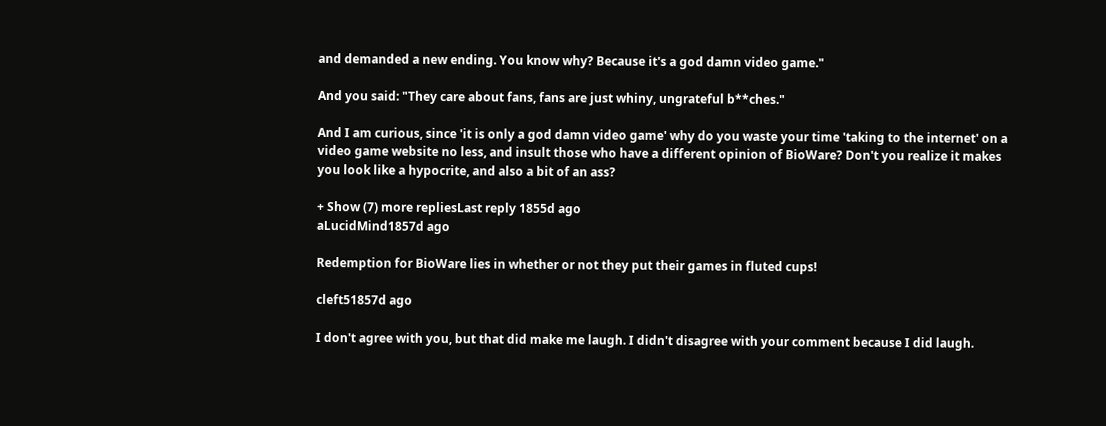and demanded a new ending. You know why? Because it's a god damn video game."

And you said: "They care about fans, fans are just whiny, ungrateful b**ches."

And I am curious, since 'it is only a god damn video game' why do you waste your time 'taking to the internet' on a video game website no less, and insult those who have a different opinion of BioWare? Don't you realize it makes you look like a hypocrite, and also a bit of an ass?

+ Show (7) more repliesLast reply 1855d ago
aLucidMind1857d ago

Redemption for BioWare lies in whether or not they put their games in fluted cups!

cleft51857d ago

I don't agree with you, but that did make me laugh. I didn't disagree with your comment because I did laugh.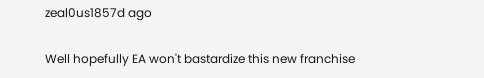zeal0us1857d ago

Well hopefully EA won't bastardize this new franchise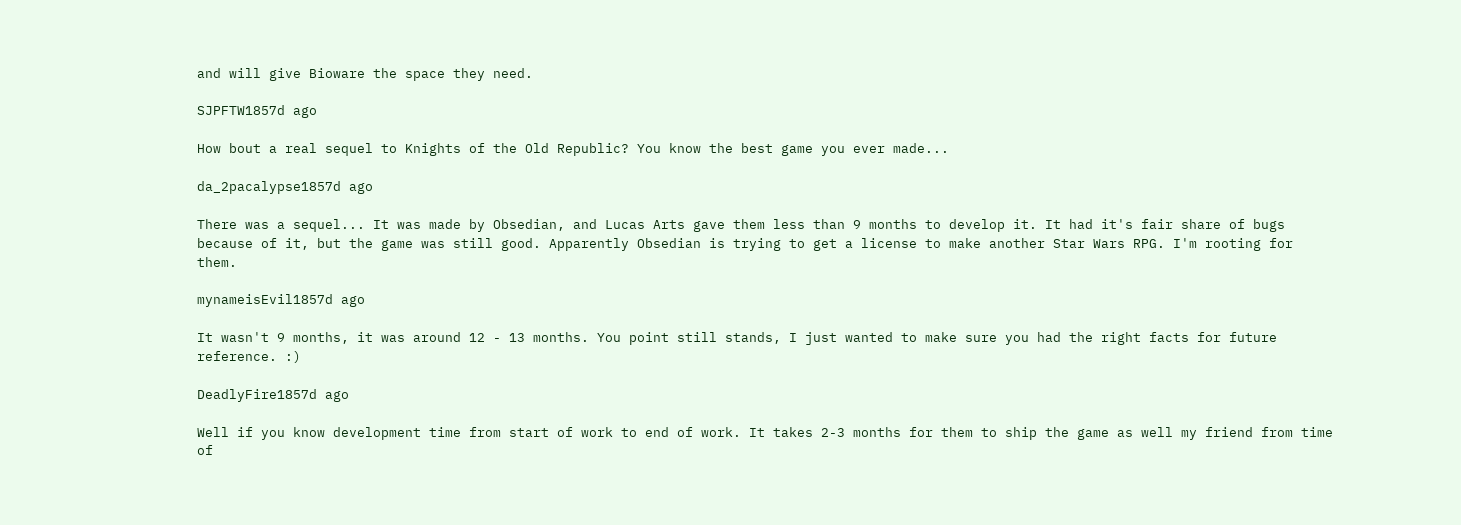and will give Bioware the space they need.

SJPFTW1857d ago

How bout a real sequel to Knights of the Old Republic? You know the best game you ever made...

da_2pacalypse1857d ago

There was a sequel... It was made by Obsedian, and Lucas Arts gave them less than 9 months to develop it. It had it's fair share of bugs because of it, but the game was still good. Apparently Obsedian is trying to get a license to make another Star Wars RPG. I'm rooting for them.

mynameisEvil1857d ago

It wasn't 9 months, it was around 12 - 13 months. You point still stands, I just wanted to make sure you had the right facts for future reference. :)

DeadlyFire1857d ago

Well if you know development time from start of work to end of work. It takes 2-3 months for them to ship the game as well my friend from time of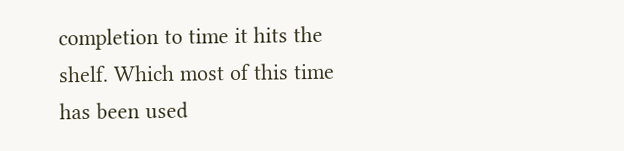completion to time it hits the shelf. Which most of this time has been used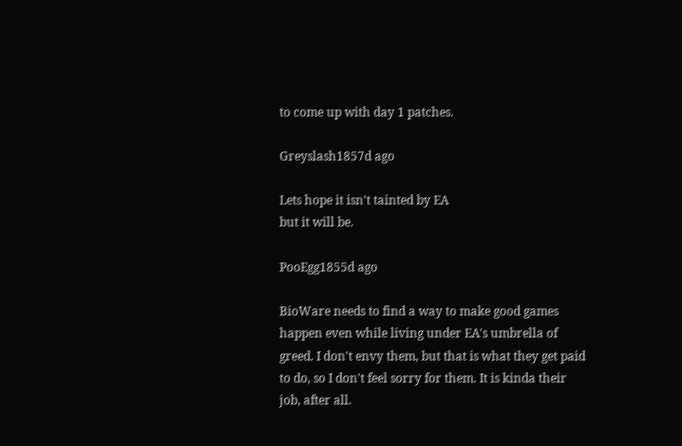to come up with day 1 patches.

Greyslash1857d ago

Lets hope it isn't tainted by EA
but it will be.

PooEgg1855d ago

BioWare needs to find a way to make good games happen even while living under EA's umbrella of greed. I don't envy them, but that is what they get paid to do, so I don't feel sorry for them. It is kinda their job, after all.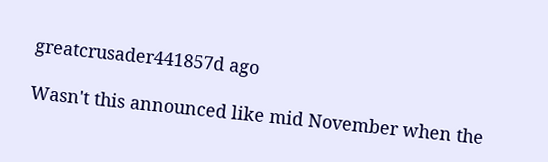greatcrusader441857d ago

Wasn't this announced like mid November when the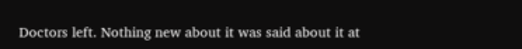Doctors left. Nothing new about it was said about it at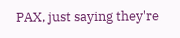PAX, just saying they're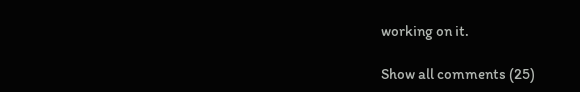working on it.

Show all comments (25)